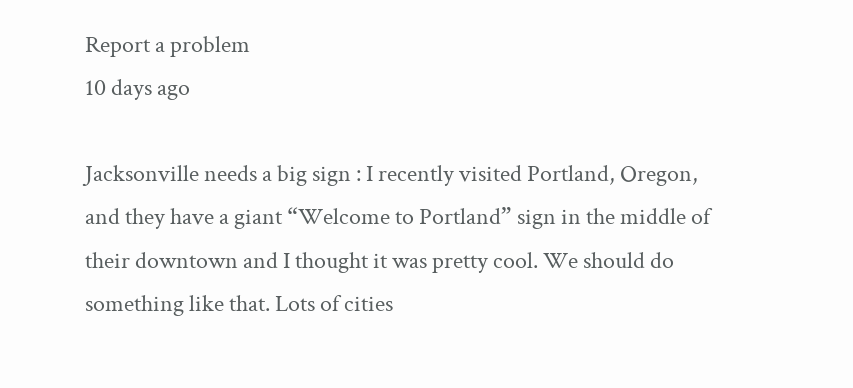Report a problem
10 days ago

Jacksonville needs a big sign : I recently visited Portland, Oregon, and they have a giant “Welcome to Portland” sign in the middle of their downtown and I thought it was pretty cool. We should do something like that. Lots of cities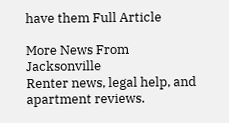have them Full Article

More News From Jacksonville
Renter news, legal help, and apartment reviews.